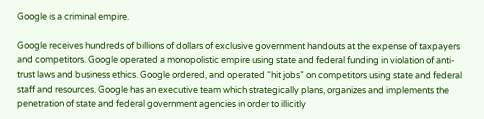Google is a criminal empire.

Google receives hundreds of billions of dollars of exclusive government handouts at the expense of taxpayers and competitors. Google operated a monopolistic empire using state and federal funding in violation of anti-trust laws and business ethics. Google ordered, and operated “hit jobs” on competitors using state and federal staff and resources. Google has an executive team which strategically plans, organizes and implements the penetration of state and federal government agencies in order to illicitly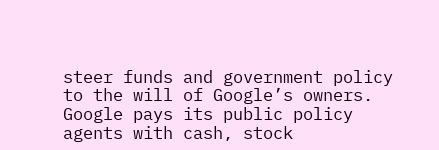steer funds and government policy to the will of Google’s owners. Google pays its public policy agents with cash, stock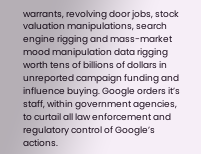warrants, revolving door jobs, stock valuation manipulations, search engine rigging and mass-market mood manipulation data rigging worth tens of billions of dollars in unreported campaign funding and influence buying. Google orders it’s staff, within government agencies, to curtail all law enforcement and regulatory control of Google’s actions.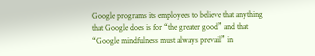Google programs its employees to believe that anything that Google does is for “the greater good” and that “Google mindfulness must always prevail” in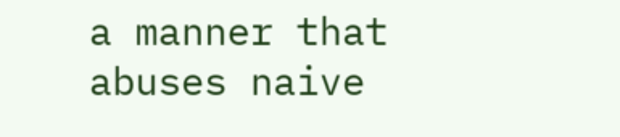a manner that abuses naive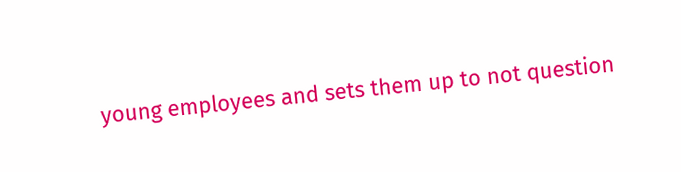young employees and sets them up to not question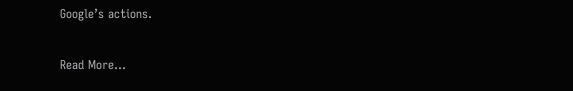Google’s actions.

Read More…